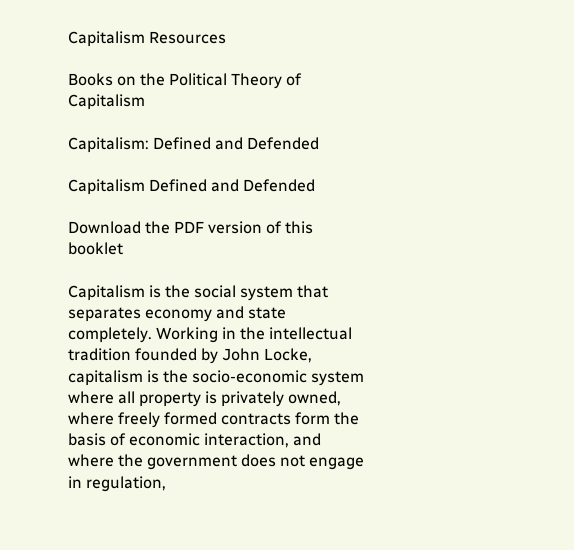Capitalism Resources

Books on the Political Theory of Capitalism

Capitalism: Defined and Defended

Capitalism Defined and Defended

Download the PDF version of this booklet

Capitalism is the social system that separates economy and state completely. Working in the intellectual tradition founded by John Locke, capitalism is the socio-economic system where all property is privately owned, where freely formed contracts form the basis of economic interaction, and where the government does not engage in regulation,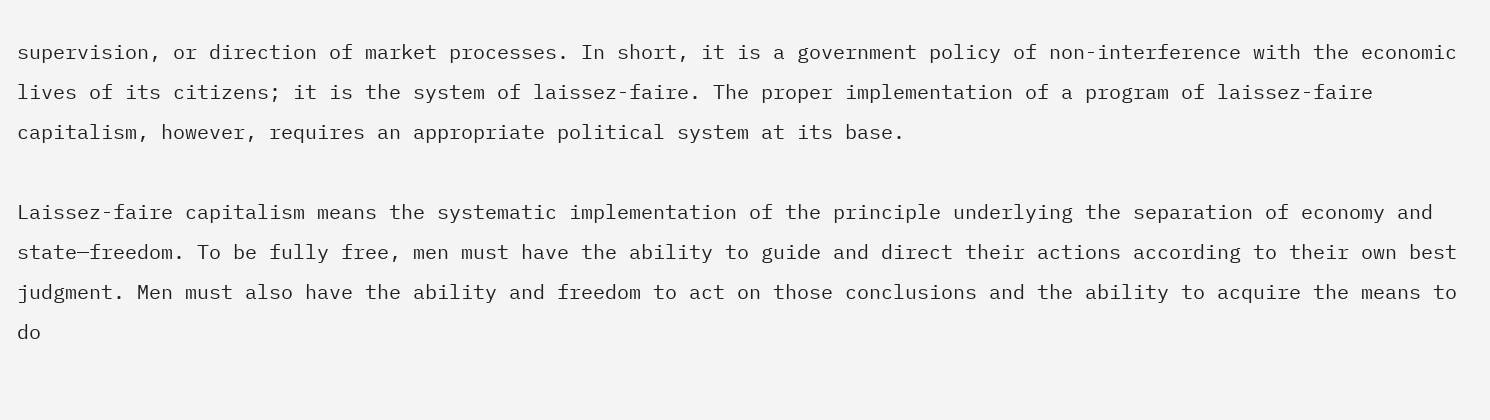supervision, or direction of market processes. In short, it is a government policy of non-interference with the economic lives of its citizens; it is the system of laissez-faire. The proper implementation of a program of laissez-faire capitalism, however, requires an appropriate political system at its base.

Laissez-faire capitalism means the systematic implementation of the principle underlying the separation of economy and state—freedom. To be fully free, men must have the ability to guide and direct their actions according to their own best judgment. Men must also have the ability and freedom to act on those conclusions and the ability to acquire the means to do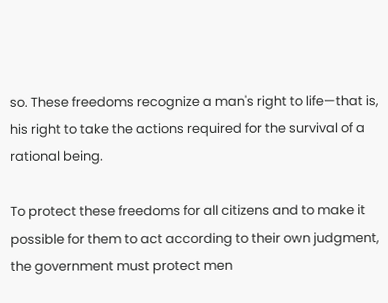so. These freedoms recognize a man's right to life—that is, his right to take the actions required for the survival of a rational being.

To protect these freedoms for all citizens and to make it possible for them to act according to their own judgment, the government must protect men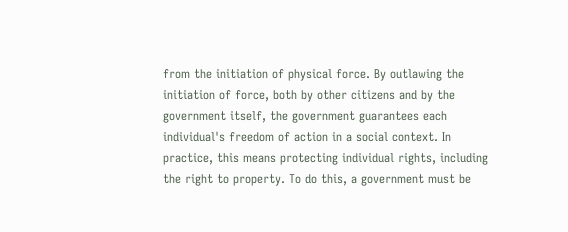from the initiation of physical force. By outlawing the initiation of force, both by other citizens and by the government itself, the government guarantees each individual's freedom of action in a social context. In practice, this means protecting individual rights, including the right to property. To do this, a government must be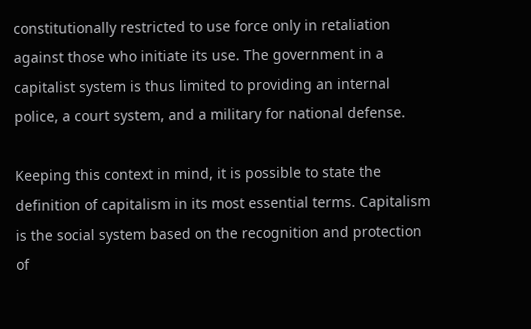constitutionally restricted to use force only in retaliation against those who initiate its use. The government in a capitalist system is thus limited to providing an internal police, a court system, and a military for national defense.

Keeping this context in mind, it is possible to state the definition of capitalism in its most essential terms. Capitalism is the social system based on the recognition and protection of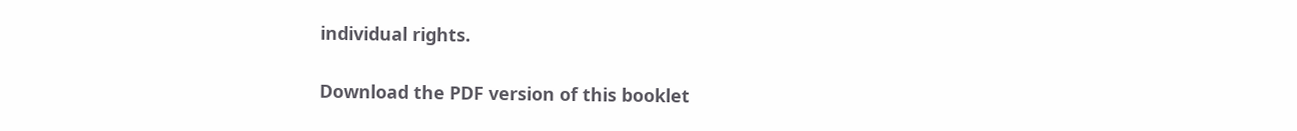individual rights.

Download the PDF version of this booklet